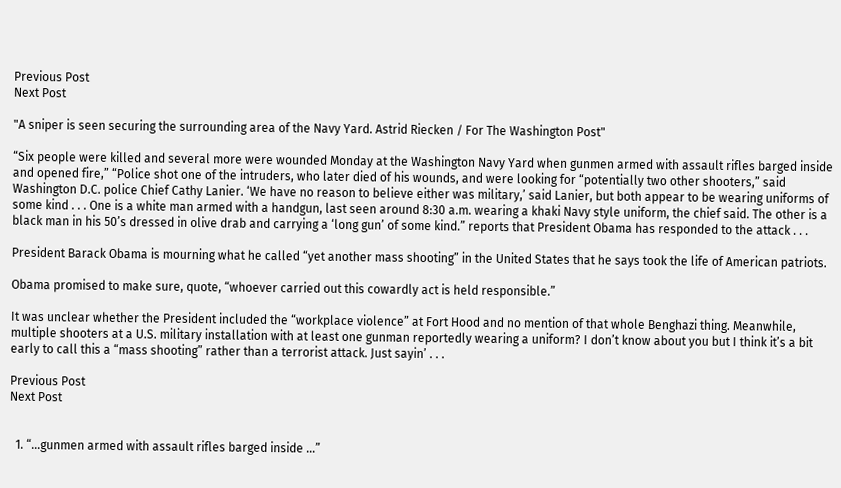Previous Post
Next Post

"A sniper is seen securing the surrounding area of the Navy Yard. Astrid Riecken / For The Washington Post"

“Six people were killed and several more were wounded Monday at the Washington Navy Yard when gunmen armed with assault rifles barged inside and opened fire,” “Police shot one of the intruders, who later died of his wounds, and were looking for “potentially two other shooters,” said Washington D.C. police Chief Cathy Lanier. ‘We have no reason to believe either was military,’ said Lanier, but both appear to be wearing uniforms of some kind . . . One is a white man armed with a handgun, last seen around 8:30 a.m. wearing a khaki Navy style uniform, the chief said. The other is a black man in his 50’s dressed in olive drab and carrying a ‘long gun’ of some kind.” reports that President Obama has responded to the attack . . .

President Barack Obama is mourning what he called “yet another mass shooting” in the United States that he says took the life of American patriots.

Obama promised to make sure, quote, “whoever carried out this cowardly act is held responsible.”

It was unclear whether the President included the “workplace violence” at Fort Hood and no mention of that whole Benghazi thing. Meanwhile, multiple shooters at a U.S. military installation with at least one gunman reportedly wearing a uniform? I don’t know about you but I think it’s a bit early to call this a “mass shooting” rather than a terrorist attack. Just sayin’ . . .

Previous Post
Next Post


  1. “…gunmen armed with assault rifles barged inside …”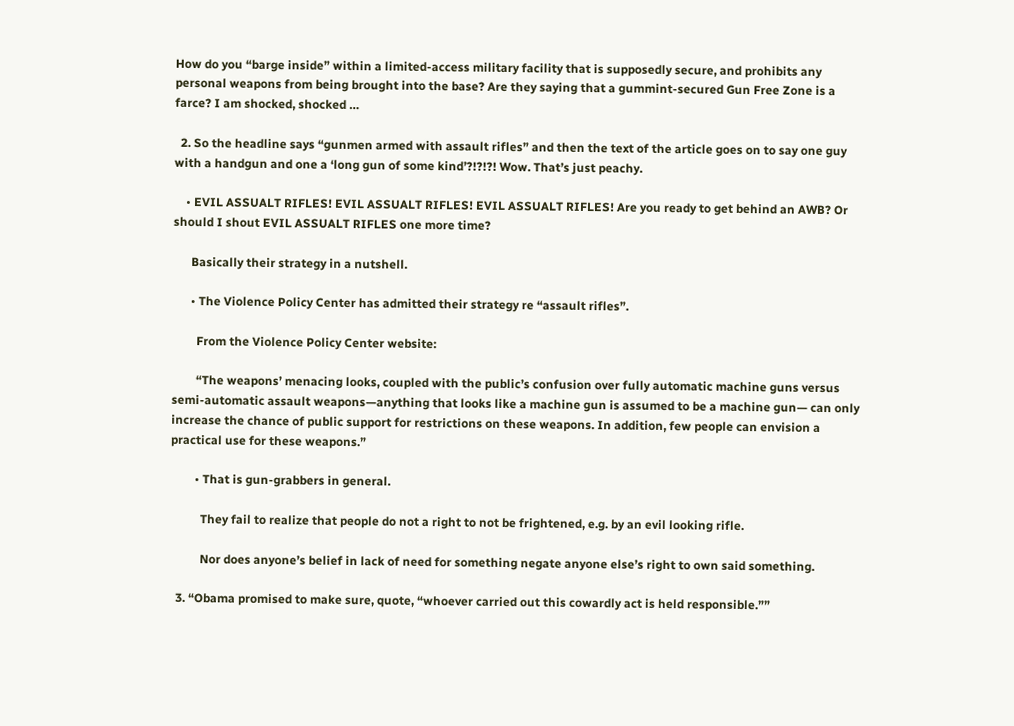How do you “barge inside” within a limited-access military facility that is supposedly secure, and prohibits any personal weapons from being brought into the base? Are they saying that a gummint-secured Gun Free Zone is a farce? I am shocked, shocked …

  2. So the headline says “gunmen armed with assault rifles” and then the text of the article goes on to say one guy with a handgun and one a ‘long gun of some kind’?!?!?! Wow. That’s just peachy.

    • EVIL ASSUALT RIFLES! EVIL ASSUALT RIFLES! EVIL ASSUALT RIFLES! Are you ready to get behind an AWB? Or should I shout EVIL ASSUALT RIFLES one more time?

      Basically their strategy in a nutshell.

      • The Violence Policy Center has admitted their strategy re “assault rifles”.

        From the Violence Policy Center website:

        “The weapons’ menacing looks, coupled with the public’s confusion over fully automatic machine guns versus semi-automatic assault weapons—anything that looks like a machine gun is assumed to be a machine gun— can only increase the chance of public support for restrictions on these weapons. In addition, few people can envision a practical use for these weapons.”

        • That is gun-grabbers in general.

          They fail to realize that people do not a right to not be frightened, e.g. by an evil looking rifle.

          Nor does anyone’s belief in lack of need for something negate anyone else’s right to own said something.

  3. “Obama promised to make sure, quote, “whoever carried out this cowardly act is held responsible.””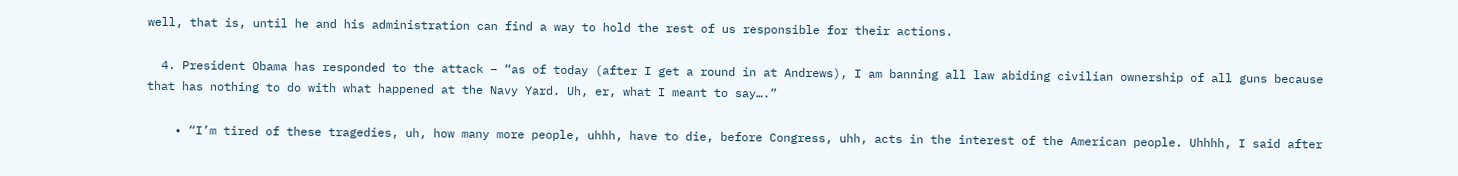well, that is, until he and his administration can find a way to hold the rest of us responsible for their actions.

  4. President Obama has responded to the attack – “as of today (after I get a round in at Andrews), I am banning all law abiding civilian ownership of all guns because that has nothing to do with what happened at the Navy Yard. Uh, er, what I meant to say….”

    • “I’m tired of these tragedies, uh, how many more people, uhhh, have to die, before Congress, uhh, acts in the interest of the American people. Uhhhh, I said after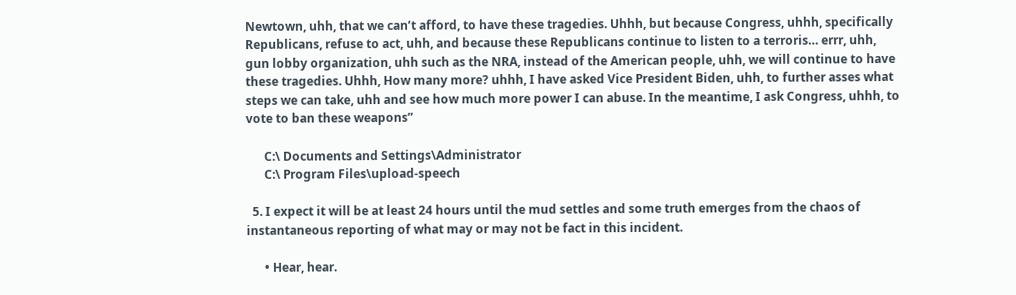Newtown, uhh, that we can’t afford, to have these tragedies. Uhhh, but because Congress, uhhh, specifically Republicans, refuse to act, uhh, and because these Republicans continue to listen to a terroris… errr, uhh, gun lobby organization, uhh such as the NRA, instead of the American people, uhh, we will continue to have these tragedies. Uhhh, How many more? uhhh, I have asked Vice President Biden, uhh, to further asses what steps we can take, uhh and see how much more power I can abuse. In the meantime, I ask Congress, uhhh, to vote to ban these weapons”

      C:\ Documents and Settings\Administrator
      C:\ Program Files\upload-speech

  5. I expect it will be at least 24 hours until the mud settles and some truth emerges from the chaos of instantaneous reporting of what may or may not be fact in this incident.

      • Hear, hear.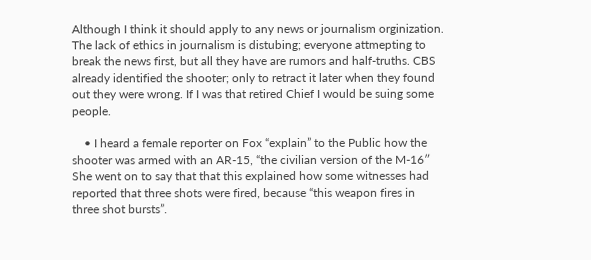Although I think it should apply to any news or journalism orginization. The lack of ethics in journalism is distubing; everyone attmepting to break the news first, but all they have are rumors and half-truths. CBS already identified the shooter; only to retract it later when they found out they were wrong. If I was that retired Chief I would be suing some people.

    • I heard a female reporter on Fox “explain” to the Public how the shooter was armed with an AR-15, “the civilian version of the M-16″ She went on to say that that this explained how some witnesses had reported that three shots were fired, because “this weapon fires in three shot bursts”.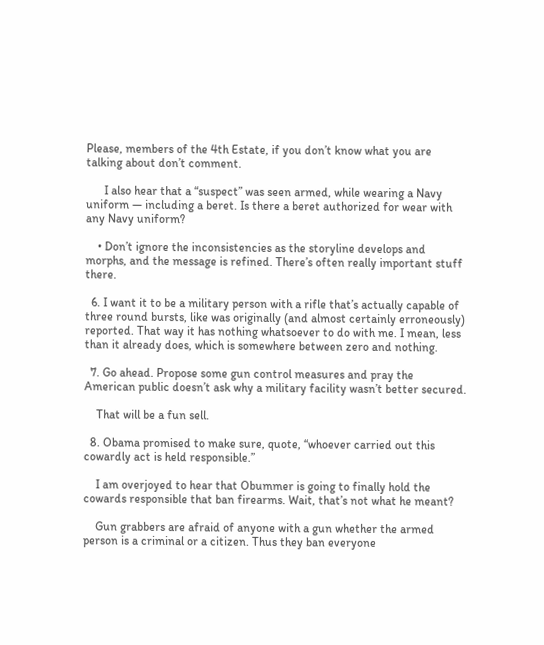Please, members of the 4th Estate, if you don’t know what you are talking about don’t comment.

      I also hear that a “suspect” was seen armed, while wearing a Navy uniform — including a beret. Is there a beret authorized for wear with any Navy uniform?

    • Don’t ignore the inconsistencies as the storyline develops and morphs, and the message is refined. There’s often really important stuff there.

  6. I want it to be a military person with a rifle that’s actually capable of three round bursts, like was originally (and almost certainly erroneously) reported. That way it has nothing whatsoever to do with me. I mean, less than it already does, which is somewhere between zero and nothing.

  7. Go ahead. Propose some gun control measures and pray the American public doesn’t ask why a military facility wasn’t better secured.

    That will be a fun sell.

  8. Obama promised to make sure, quote, “whoever carried out this cowardly act is held responsible.”

    I am overjoyed to hear that Obummer is going to finally hold the cowards responsible that ban firearms. Wait, that’s not what he meant?

    Gun grabbers are afraid of anyone with a gun whether the armed person is a criminal or a citizen. Thus they ban everyone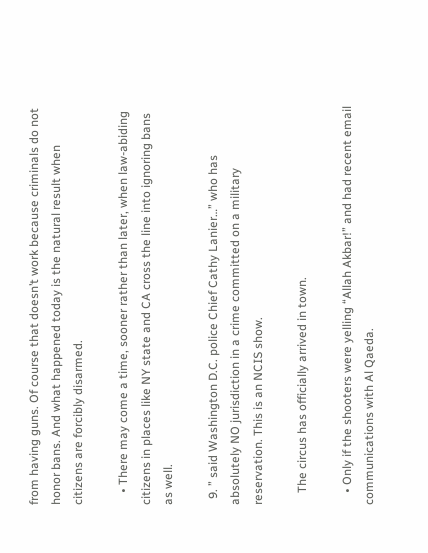from having guns. Of course that doesn’t work because criminals do not honor bans. And what happened today is the natural result when citizens are forcibly disarmed.

    • There may come a time, sooner rather than later, when law-abiding citizens in places like NY state and CA cross the line into ignoring bans as well.

  9. ” said Washington D.C. police Chief Cathy Lanier…” who has absolutely NO jurisdiction in a crime committed on a military reservation. This is an NCIS show.

    The circus has officially arrived in town.

    • Only if the shooters were yelling “Allah Akbar!” and had recent email communications with Al Qaeda.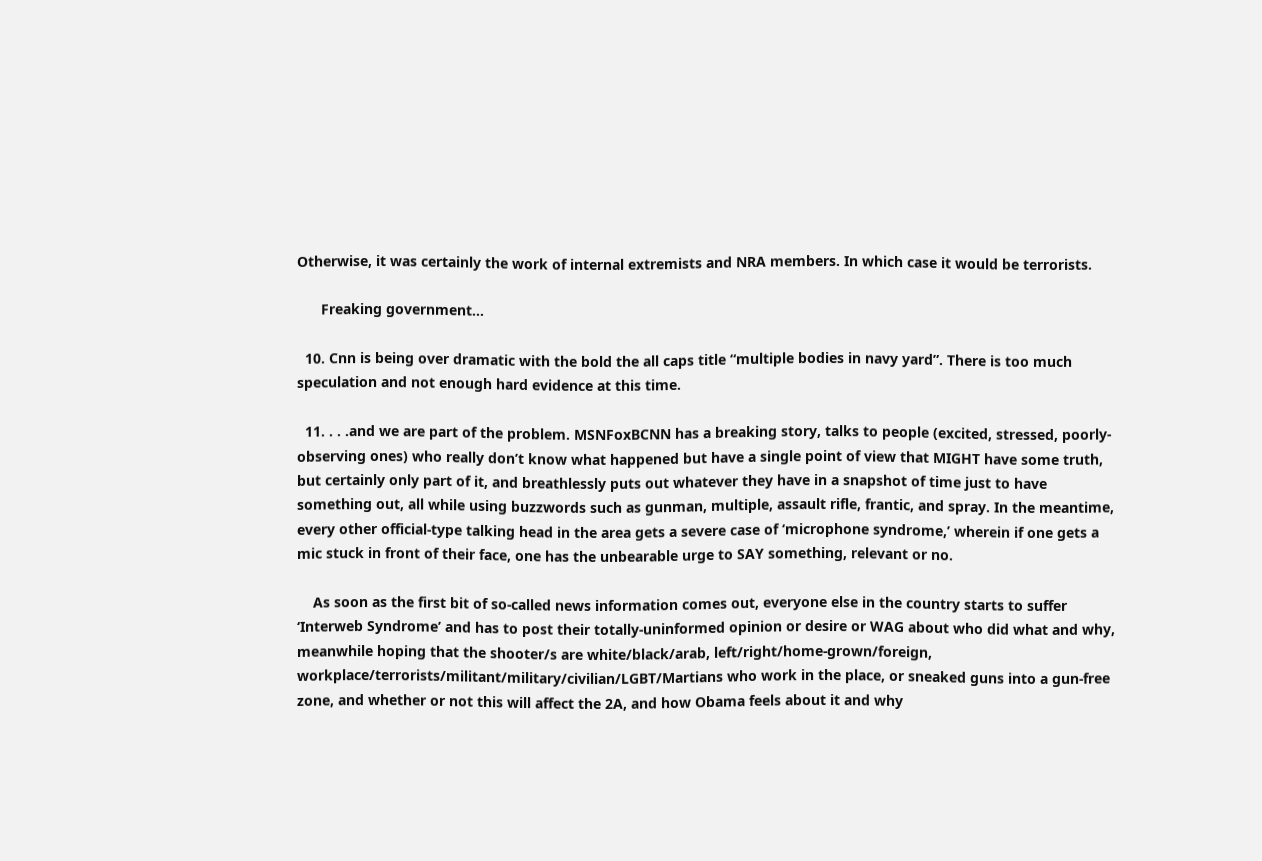Otherwise, it was certainly the work of internal extremists and NRA members. In which case it would be terrorists.

      Freaking government…

  10. Cnn is being over dramatic with the bold the all caps title “multiple bodies in navy yard”. There is too much speculation and not enough hard evidence at this time.

  11. . . .and we are part of the problem. MSNFoxBCNN has a breaking story, talks to people (excited, stressed, poorly-observing ones) who really don’t know what happened but have a single point of view that MIGHT have some truth, but certainly only part of it, and breathlessly puts out whatever they have in a snapshot of time just to have something out, all while using buzzwords such as gunman, multiple, assault rifle, frantic, and spray. In the meantime, every other official-type talking head in the area gets a severe case of ‘microphone syndrome,’ wherein if one gets a mic stuck in front of their face, one has the unbearable urge to SAY something, relevant or no.

    As soon as the first bit of so-called news information comes out, everyone else in the country starts to suffer ‘Interweb Syndrome’ and has to post their totally-uninformed opinion or desire or WAG about who did what and why, meanwhile hoping that the shooter/s are white/black/arab, left/right/home-grown/foreign, workplace/terrorists/militant/military/civilian/LGBT/Martians who work in the place, or sneaked guns into a gun-free zone, and whether or not this will affect the 2A, and how Obama feels about it and why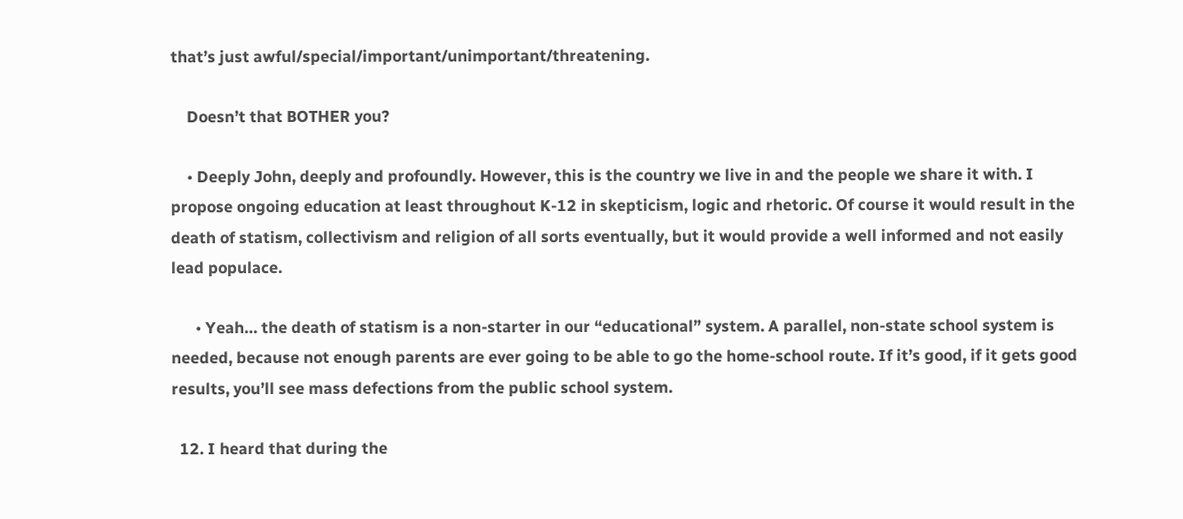that’s just awful/special/important/unimportant/threatening.

    Doesn’t that BOTHER you?

    • Deeply John, deeply and profoundly. However, this is the country we live in and the people we share it with. I propose ongoing education at least throughout K-12 in skepticism, logic and rhetoric. Of course it would result in the death of statism, collectivism and religion of all sorts eventually, but it would provide a well informed and not easily lead populace.

      • Yeah… the death of statism is a non-starter in our “educational” system. A parallel, non-state school system is needed, because not enough parents are ever going to be able to go the home-school route. If it’s good, if it gets good results, you’ll see mass defections from the public school system.

  12. I heard that during the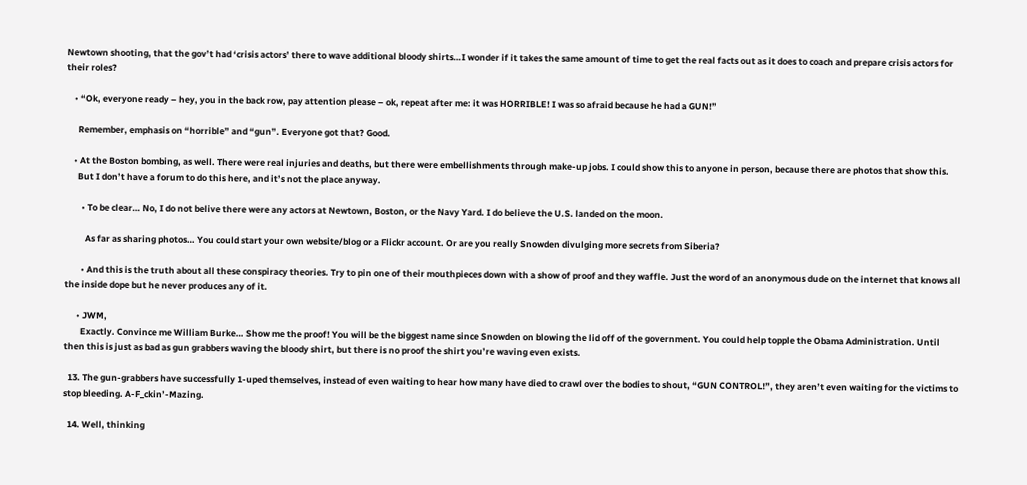Newtown shooting, that the gov’t had ‘crisis actors’ there to wave additional bloody shirts…I wonder if it takes the same amount of time to get the real facts out as it does to coach and prepare crisis actors for their roles?

    • “Ok, everyone ready – hey, you in the back row, pay attention please – ok, repeat after me: it was HORRIBLE! I was so afraid because he had a GUN!”

      Remember, emphasis on “horrible” and “gun”. Everyone got that? Good.

    • At the Boston bombing, as well. There were real injuries and deaths, but there were embellishments through make-up jobs. I could show this to anyone in person, because there are photos that show this.
      But I don’t have a forum to do this here, and it’s not the place anyway.

        • To be clear… No, I do not belive there were any actors at Newtown, Boston, or the Navy Yard. I do believe the U.S. landed on the moon.

          As far as sharing photos… You could start your own website/blog or a Flickr account. Or are you really Snowden divulging more secrets from Siberia?

        • And this is the truth about all these conspiracy theories. Try to pin one of their mouthpieces down with a show of proof and they waffle. Just the word of an anonymous dude on the internet that knows all the inside dope but he never produces any of it.

      • JWM,
        Exactly. Convince me William Burke… Show me the proof! You will be the biggest name since Snowden on blowing the lid off of the government. You could help topple the Obama Administration. Until then this is just as bad as gun grabbers waving the bloody shirt, but there is no proof the shirt you’re waving even exists.

  13. The gun-grabbers have successfully 1-uped themselves, instead of even waiting to hear how many have died to crawl over the bodies to shout, “GUN CONTROL!”, they aren’t even waiting for the victims to stop bleeding. A-F_ckin’-Mazing.

  14. Well, thinking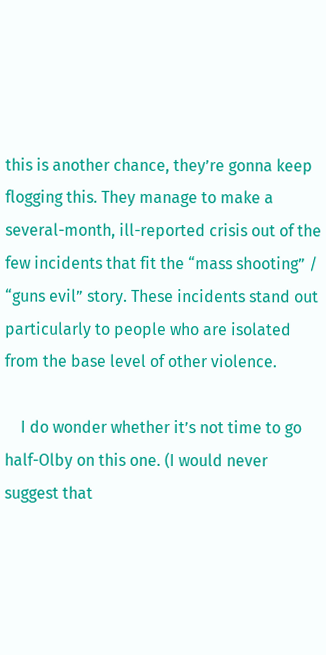this is another chance, they’re gonna keep flogging this. They manage to make a several-month, ill-reported crisis out of the few incidents that fit the “mass shooting” / “guns evil” story. These incidents stand out particularly to people who are isolated from the base level of other violence.

    I do wonder whether it’s not time to go half-Olby on this one. (I would never suggest that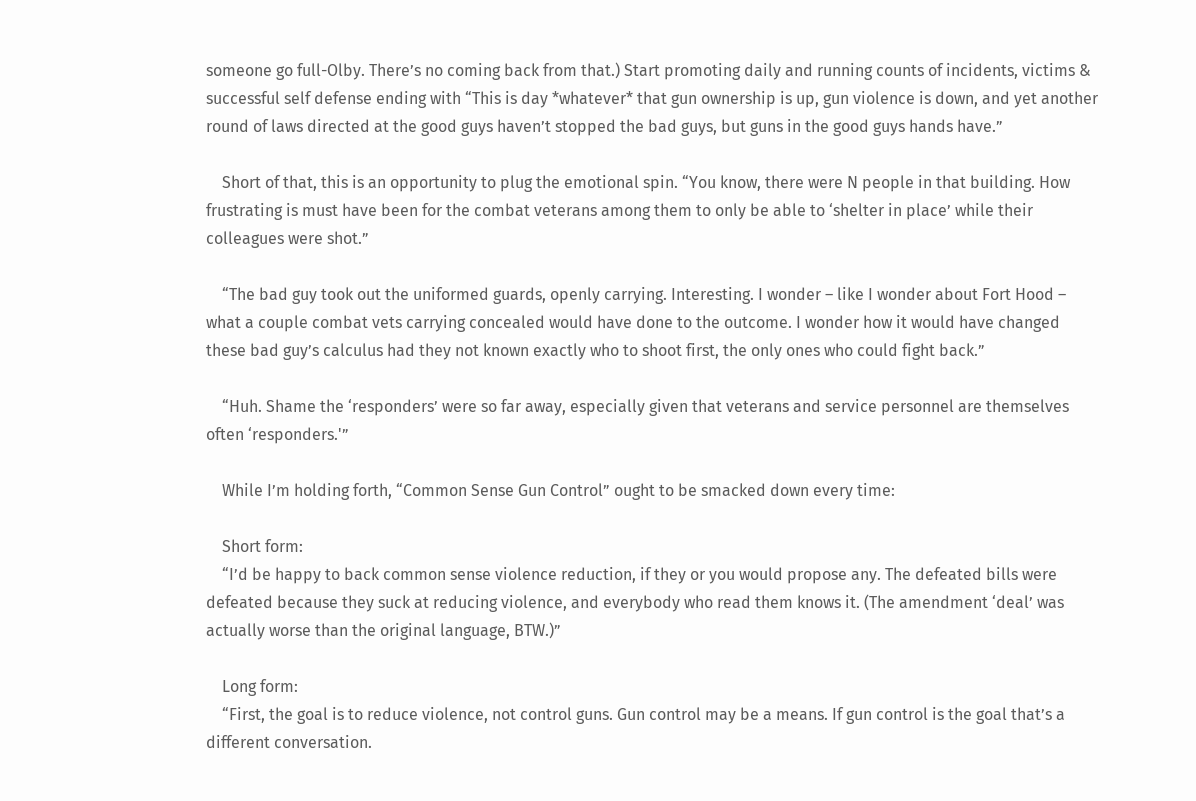someone go full-Olby. There’s no coming back from that.) Start promoting daily and running counts of incidents, victims & successful self defense ending with “This is day *whatever* that gun ownership is up, gun violence is down, and yet another round of laws directed at the good guys haven’t stopped the bad guys, but guns in the good guys hands have.”

    Short of that, this is an opportunity to plug the emotional spin. “You know, there were N people in that building. How frustrating is must have been for the combat veterans among them to only be able to ‘shelter in place’ while their colleagues were shot.”

    “The bad guy took out the uniformed guards, openly carrying. Interesting. I wonder – like I wonder about Fort Hood – what a couple combat vets carrying concealed would have done to the outcome. I wonder how it would have changed these bad guy’s calculus had they not known exactly who to shoot first, the only ones who could fight back.”

    “Huh. Shame the ‘responders’ were so far away, especially given that veterans and service personnel are themselves often ‘responders.'”

    While I’m holding forth, “Common Sense Gun Control” ought to be smacked down every time:

    Short form:
    “I’d be happy to back common sense violence reduction, if they or you would propose any. The defeated bills were defeated because they suck at reducing violence, and everybody who read them knows it. (The amendment ‘deal’ was actually worse than the original language, BTW.)”

    Long form:
    “First, the goal is to reduce violence, not control guns. Gun control may be a means. If gun control is the goal that’s a different conversation.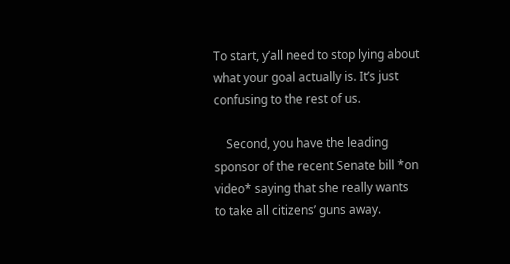To start, y’all need to stop lying about what your goal actually is. It’s just confusing to the rest of us.

    Second, you have the leading sponsor of the recent Senate bill *on video* saying that she really wants to take all citizens’ guns away.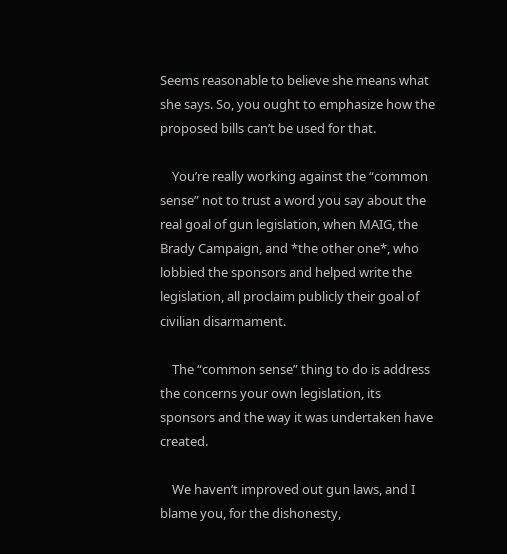Seems reasonable to believe she means what she says. So, you ought to emphasize how the proposed bills can’t be used for that.

    You’re really working against the “common sense” not to trust a word you say about the real goal of gun legislation, when MAIG, the Brady Campaign, and *the other one*, who lobbied the sponsors and helped write the legislation, all proclaim publicly their goal of civilian disarmament.

    The “common sense” thing to do is address the concerns your own legislation, its sponsors and the way it was undertaken have created.

    We haven’t improved out gun laws, and I blame you, for the dishonesty,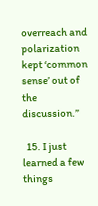overreach and polarization kept ‘common sense’ out of the discussion.”

  15. I just learned a few things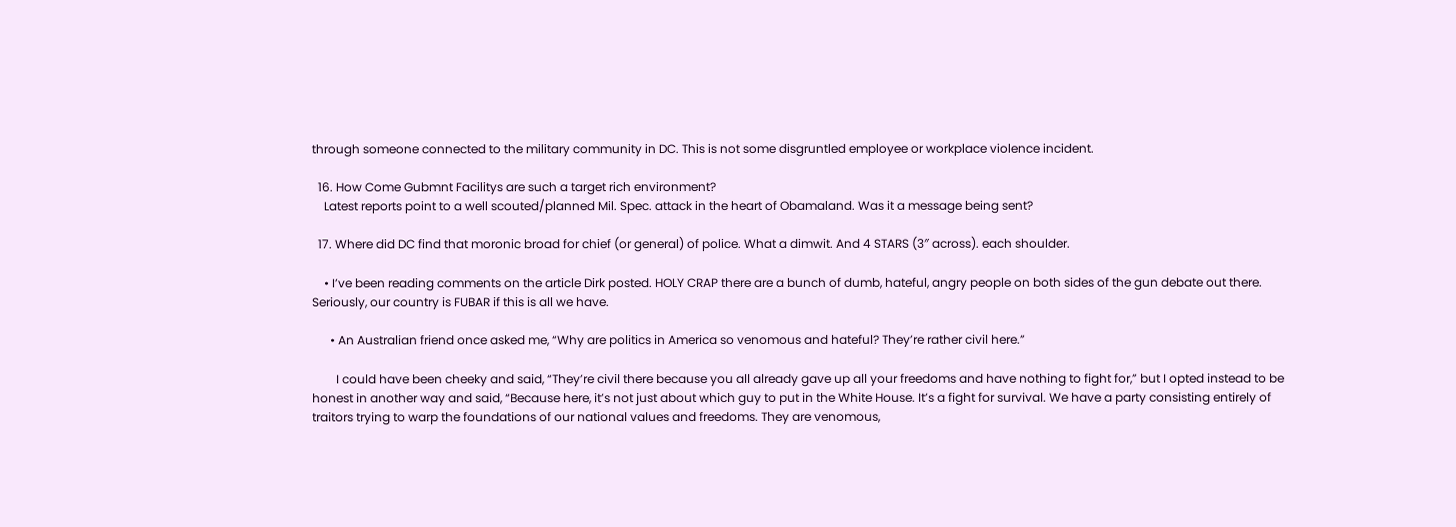through someone connected to the military community in DC. This is not some disgruntled employee or workplace violence incident.

  16. How Come Gubmnt Facilitys are such a target rich environment?
    Latest reports point to a well scouted/planned Mil. Spec. attack in the heart of Obamaland. Was it a message being sent?

  17. Where did DC find that moronic broad for chief (or general) of police. What a dimwit. And 4 STARS (3″ across). each shoulder.

    • I’ve been reading comments on the article Dirk posted. HOLY CRAP there are a bunch of dumb, hateful, angry people on both sides of the gun debate out there. Seriously, our country is FUBAR if this is all we have.

      • An Australian friend once asked me, “Why are politics in America so venomous and hateful? They’re rather civil here.”

        I could have been cheeky and said, “They’re civil there because you all already gave up all your freedoms and have nothing to fight for,” but I opted instead to be honest in another way and said, “Because here, it’s not just about which guy to put in the White House. It’s a fight for survival. We have a party consisting entirely of traitors trying to warp the foundations of our national values and freedoms. They are venomous,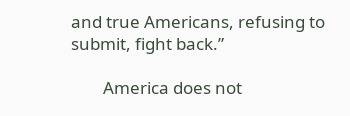and true Americans, refusing to submit, fight back.”

        America does not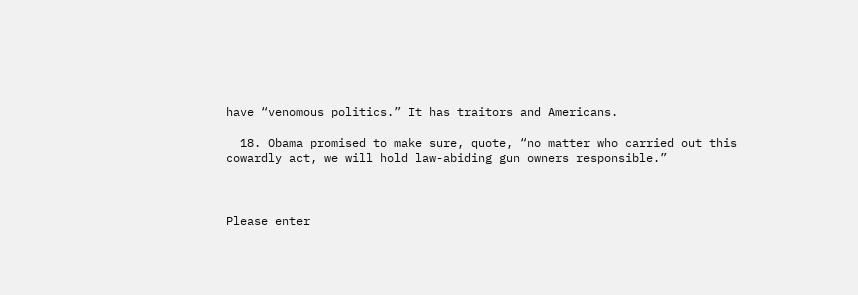have “venomous politics.” It has traitors and Americans.

  18. Obama promised to make sure, quote, “no matter who carried out this cowardly act, we will hold law-abiding gun owners responsible.”



Please enter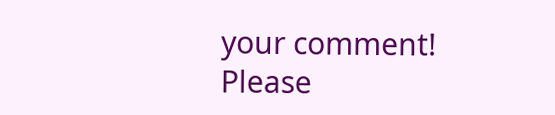your comment!
Please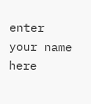enter your name here